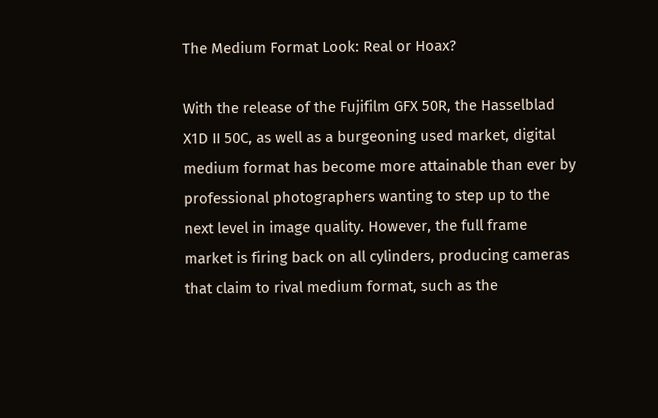The Medium Format Look: Real or Hoax?

With the release of the Fujifilm GFX 50R, the Hasselblad X1D II 50C, as well as a burgeoning used market, digital medium format has become more attainable than ever by professional photographers wanting to step up to the next level in image quality. However, the full frame market is firing back on all cylinders, producing cameras that claim to rival medium format, such as the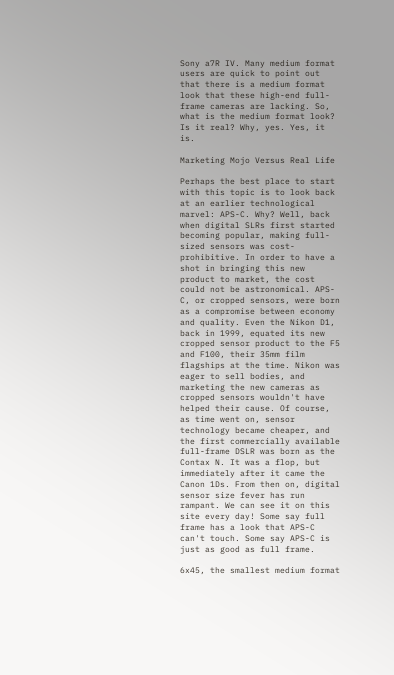Sony a7R IV. Many medium format users are quick to point out that there is a medium format look that these high-end full-frame cameras are lacking. So, what is the medium format look? Is it real? Why, yes. Yes, it is.

Marketing Mojo Versus Real Life

Perhaps the best place to start with this topic is to look back at an earlier technological marvel: APS-C. Why? Well, back when digital SLRs first started becoming popular, making full-sized sensors was cost-prohibitive. In order to have a shot in bringing this new product to market, the cost could not be astronomical. APS-C, or cropped sensors, were born as a compromise between economy and quality. Even the Nikon D1, back in 1999, equated its new cropped sensor product to the F5 and F100, their 35mm film flagships at the time. Nikon was eager to sell bodies, and marketing the new cameras as cropped sensors wouldn't have helped their cause. Of course, as time went on, sensor technology became cheaper, and the first commercially available full-frame DSLR was born as the Contax N. It was a flop, but immediately after it came the Canon 1Ds. From then on, digital sensor size fever has run rampant. We can see it on this site every day! Some say full frame has a look that APS-C can't touch. Some say APS-C is just as good as full frame.

6x45, the smallest medium format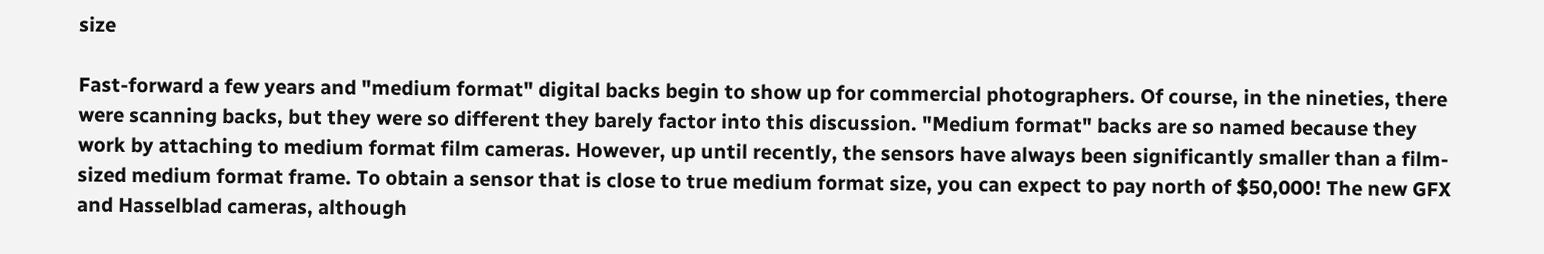size

Fast-forward a few years and "medium format" digital backs begin to show up for commercial photographers. Of course, in the nineties, there were scanning backs, but they were so different they barely factor into this discussion. "Medium format" backs are so named because they work by attaching to medium format film cameras. However, up until recently, the sensors have always been significantly smaller than a film-sized medium format frame. To obtain a sensor that is close to true medium format size, you can expect to pay north of $50,000! The new GFX and Hasselblad cameras, although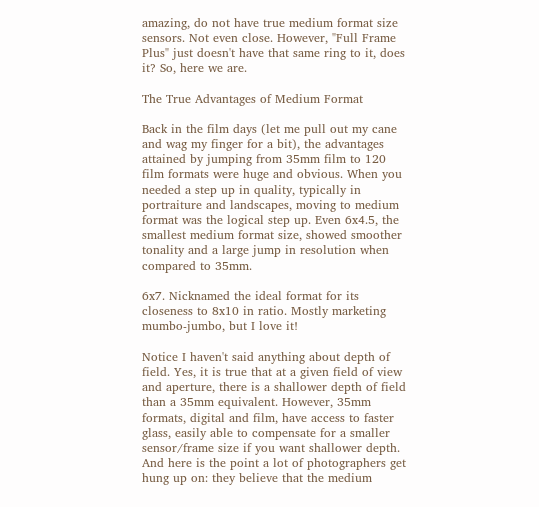amazing, do not have true medium format size sensors. Not even close. However, "Full Frame Plus" just doesn't have that same ring to it, does it? So, here we are.

The True Advantages of Medium Format

Back in the film days (let me pull out my cane and wag my finger for a bit), the advantages attained by jumping from 35mm film to 120 film formats were huge and obvious. When you needed a step up in quality, typically in portraiture and landscapes, moving to medium format was the logical step up. Even 6x4.5, the smallest medium format size, showed smoother tonality and a large jump in resolution when compared to 35mm.

6x7. Nicknamed the ideal format for its closeness to 8x10 in ratio. Mostly marketing mumbo-jumbo, but I love it!

Notice I haven't said anything about depth of field. Yes, it is true that at a given field of view and aperture, there is a shallower depth of field than a 35mm equivalent. However, 35mm formats, digital and film, have access to faster glass, easily able to compensate for a smaller sensor/frame size if you want shallower depth.  And here is the point a lot of photographers get hung up on: they believe that the medium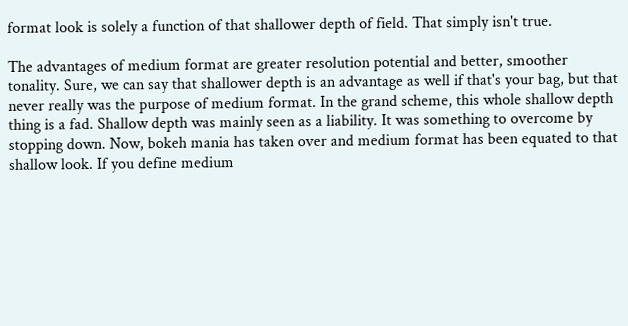format look is solely a function of that shallower depth of field. That simply isn't true.

The advantages of medium format are greater resolution potential and better, smoother tonality. Sure, we can say that shallower depth is an advantage as well if that's your bag, but that never really was the purpose of medium format. In the grand scheme, this whole shallow depth thing is a fad. Shallow depth was mainly seen as a liability. It was something to overcome by stopping down. Now, bokeh mania has taken over and medium format has been equated to that shallow look. If you define medium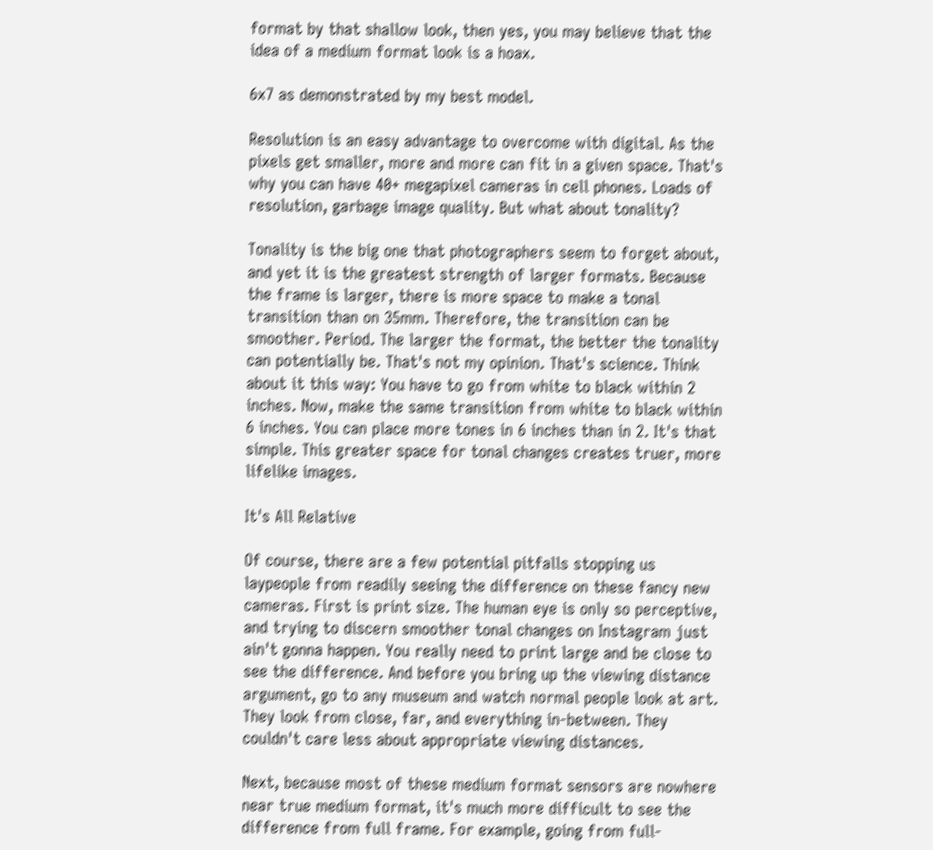format by that shallow look, then yes, you may believe that the idea of a medium format look is a hoax.

6x7 as demonstrated by my best model.

Resolution is an easy advantage to overcome with digital. As the pixels get smaller, more and more can fit in a given space. That's why you can have 40+ megapixel cameras in cell phones. Loads of resolution, garbage image quality. But what about tonality?

Tonality is the big one that photographers seem to forget about, and yet it is the greatest strength of larger formats. Because the frame is larger, there is more space to make a tonal transition than on 35mm. Therefore, the transition can be smoother. Period. The larger the format, the better the tonality can potentially be. That's not my opinion. That's science. Think about it this way: You have to go from white to black within 2 inches. Now, make the same transition from white to black within 6 inches. You can place more tones in 6 inches than in 2. It's that simple. This greater space for tonal changes creates truer, more lifelike images.

It's All Relative

Of course, there are a few potential pitfalls stopping us laypeople from readily seeing the difference on these fancy new cameras. First is print size. The human eye is only so perceptive, and trying to discern smoother tonal changes on Instagram just ain't gonna happen. You really need to print large and be close to see the difference. And before you bring up the viewing distance argument, go to any museum and watch normal people look at art. They look from close, far, and everything in-between. They couldn't care less about appropriate viewing distances.

Next, because most of these medium format sensors are nowhere near true medium format, it's much more difficult to see the difference from full frame. For example, going from full-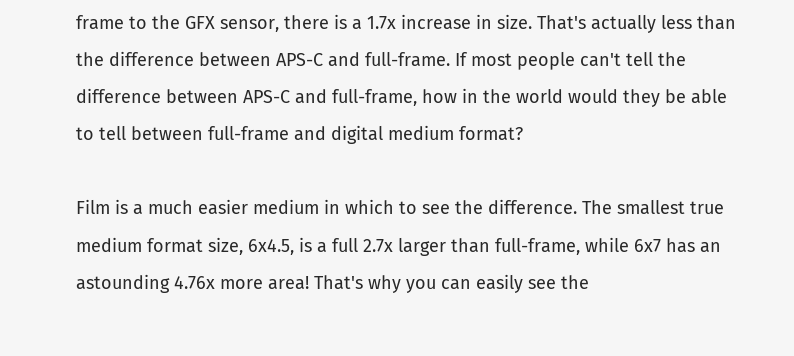frame to the GFX sensor, there is a 1.7x increase in size. That's actually less than the difference between APS-C and full-frame. If most people can't tell the difference between APS-C and full-frame, how in the world would they be able to tell between full-frame and digital medium format?

Film is a much easier medium in which to see the difference. The smallest true medium format size, 6x4.5, is a full 2.7x larger than full-frame, while 6x7 has an astounding 4.76x more area! That's why you can easily see the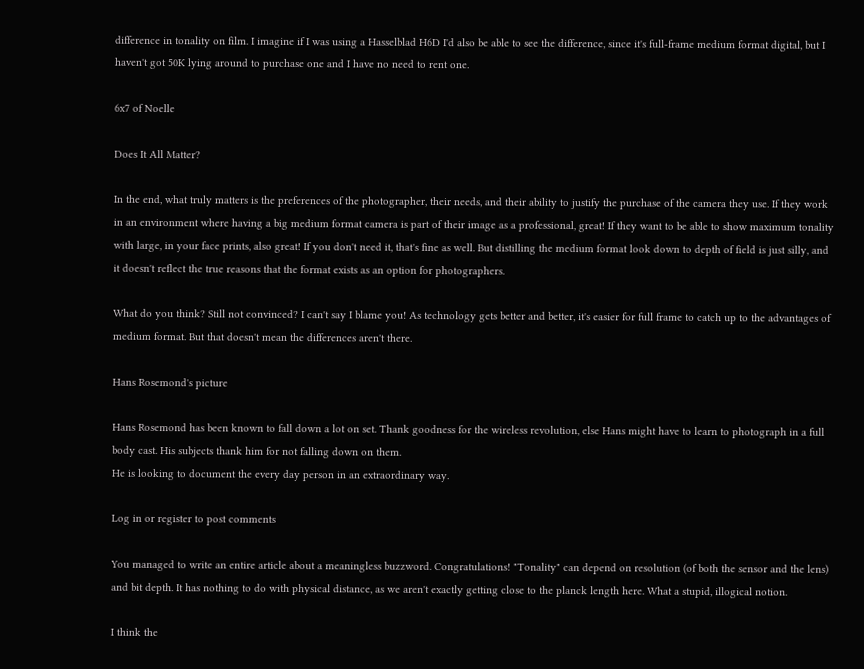difference in tonality on film. I imagine if I was using a Hasselblad H6D I'd also be able to see the difference, since it's full-frame medium format digital, but I haven't got 50K lying around to purchase one and I have no need to rent one.

6x7 of Noelle

Does It All Matter?

In the end, what truly matters is the preferences of the photographer, their needs, and their ability to justify the purchase of the camera they use. If they work in an environment where having a big medium format camera is part of their image as a professional, great! If they want to be able to show maximum tonality with large, in your face prints, also great! If you don't need it, that's fine as well. But distilling the medium format look down to depth of field is just silly, and it doesn't reflect the true reasons that the format exists as an option for photographers.

What do you think? Still not convinced? I can't say I blame you! As technology gets better and better, it's easier for full frame to catch up to the advantages of medium format. But that doesn't mean the differences aren't there.

Hans Rosemond's picture

Hans Rosemond has been known to fall down a lot on set. Thank goodness for the wireless revolution, else Hans might have to learn to photograph in a full body cast. His subjects thank him for not falling down on them.
He is looking to document the every day person in an extraordinary way.

Log in or register to post comments

You managed to write an entire article about a meaningless buzzword. Congratulations! "Tonality" can depend on resolution (of both the sensor and the lens) and bit depth. It has nothing to do with physical distance, as we aren't exactly getting close to the planck length here. What a stupid, illogical notion.

I think the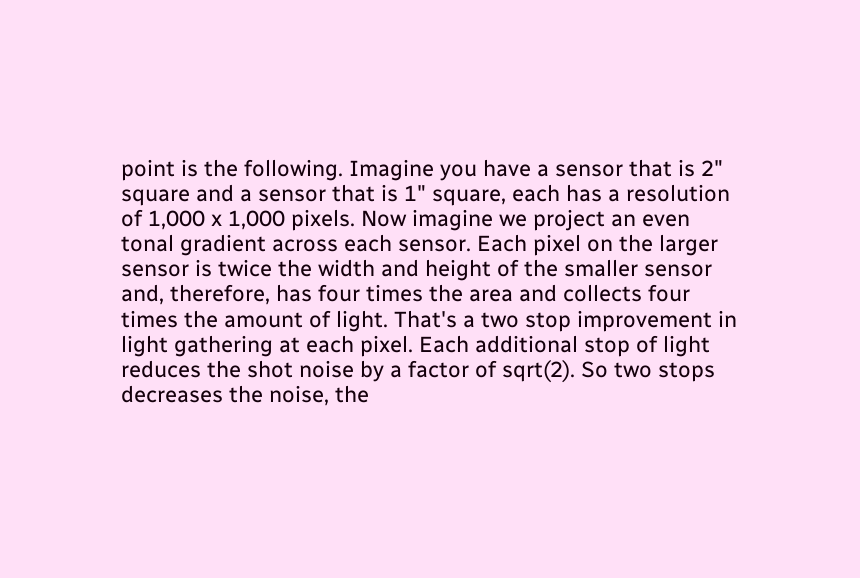point is the following. Imagine you have a sensor that is 2" square and a sensor that is 1" square, each has a resolution of 1,000 x 1,000 pixels. Now imagine we project an even tonal gradient across each sensor. Each pixel on the larger sensor is twice the width and height of the smaller sensor and, therefore, has four times the area and collects four times the amount of light. That's a two stop improvement in light gathering at each pixel. Each additional stop of light reduces the shot noise by a factor of sqrt(2). So two stops decreases the noise, the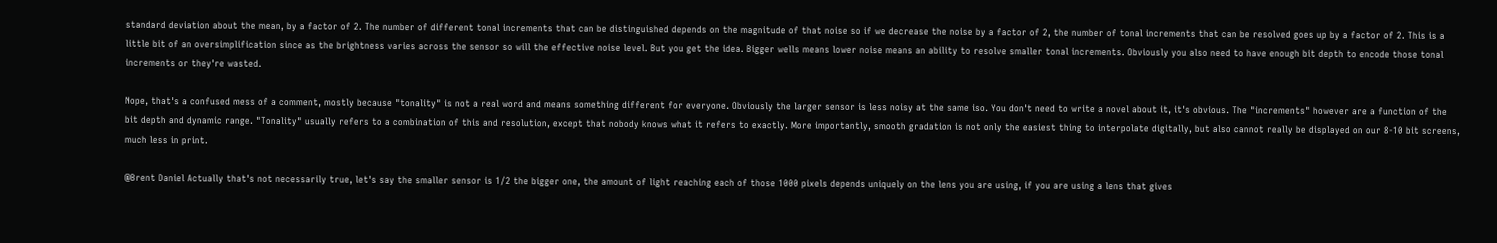standard deviation about the mean, by a factor of 2. The number of different tonal increments that can be distinguished depends on the magnitude of that noise so if we decrease the noise by a factor of 2, the number of tonal increments that can be resolved goes up by a factor of 2. This is a little bit of an oversimplification since as the brightness varies across the sensor so will the effective noise level. But you get the idea. Bigger wells means lower noise means an ability to resolve smaller tonal increments. Obviously you also need to have enough bit depth to encode those tonal increments or they're wasted.

Nope, that's a confused mess of a comment, mostly because "tonality" is not a real word and means something different for everyone. Obviously the larger sensor is less noisy at the same iso. You don't need to write a novel about it, it's obvious. The "increments" however are a function of the bit depth and dynamic range. "Tonality" usually refers to a combination of this and resolution, except that nobody knows what it refers to exactly. More importantly, smooth gradation is not only the easiest thing to interpolate digitally, but also cannot really be displayed on our 8-10 bit screens, much less in print.

@Brent Daniel Actually that's not necessarily true, let's say the smaller sensor is 1/2 the bigger one, the amount of light reaching each of those 1000 pixels depends uniquely on the lens you are using, if you are using a lens that gives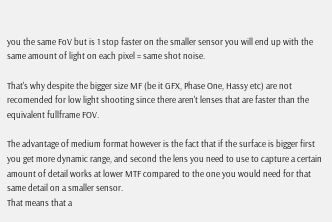you the same FoV but is 1 stop faster on the smaller sensor you will end up with the same amount of light on each pixel = same shot noise.

That's why despite the bigger size MF (be it GFX, Phase One, Hassy etc) are not recomended for low light shooting since there aren't lenses that are faster than the equivalent fullframe FOV.

The advantage of medium format however is the fact that if the surface is bigger first you get more dynamic range, and second the lens you need to use to capture a certain amount of detail works at lower MTF compared to the one you would need for that same detail on a smaller sensor.
That means that a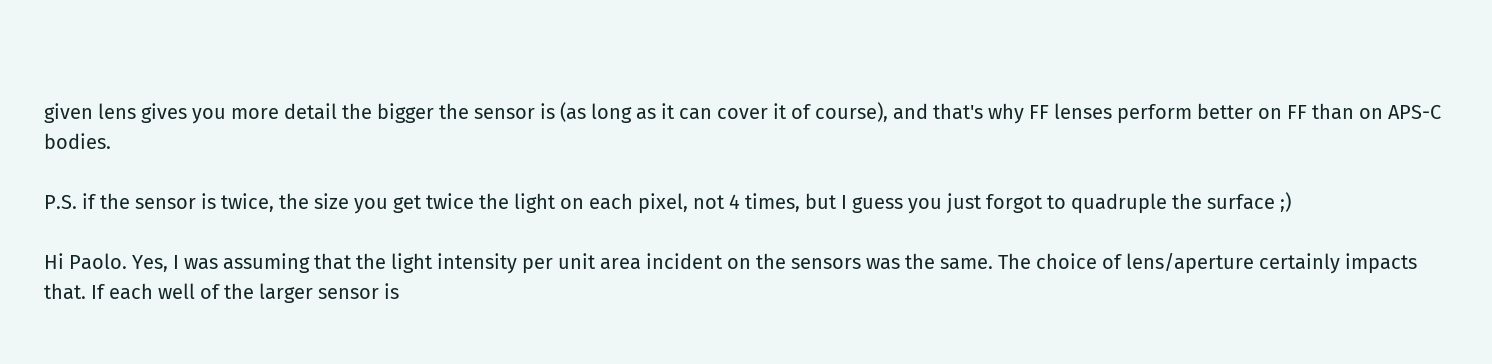given lens gives you more detail the bigger the sensor is (as long as it can cover it of course), and that's why FF lenses perform better on FF than on APS-C bodies.

P.S. if the sensor is twice, the size you get twice the light on each pixel, not 4 times, but I guess you just forgot to quadruple the surface ;)

Hi Paolo. Yes, I was assuming that the light intensity per unit area incident on the sensors was the same. The choice of lens/aperture certainly impacts that. If each well of the larger sensor is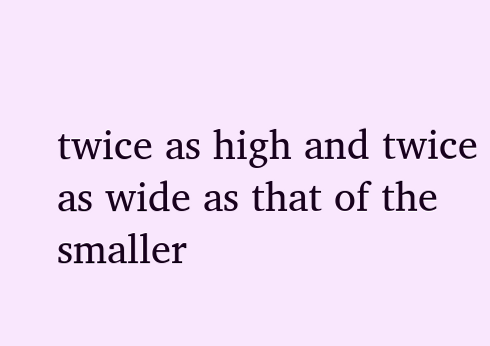twice as high and twice as wide as that of the smaller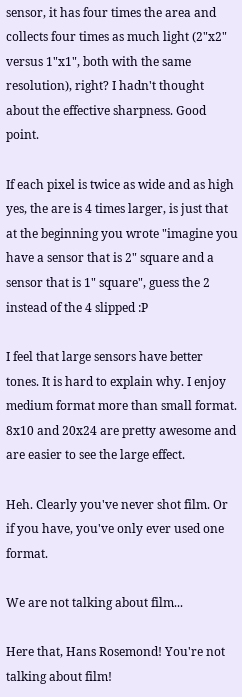sensor, it has four times the area and collects four times as much light (2"x2" versus 1"x1", both with the same resolution), right? I hadn't thought about the effective sharpness. Good point.

If each pixel is twice as wide and as high yes, the are is 4 times larger, is just that at the beginning you wrote "imagine you have a sensor that is 2" square and a sensor that is 1" square", guess the 2 instead of the 4 slipped :P

I feel that large sensors have better tones. It is hard to explain why. I enjoy medium format more than small format. 8x10 and 20x24 are pretty awesome and are easier to see the large effect.

Heh. Clearly you've never shot film. Or if you have, you've only ever used one format.

We are not talking about film...

Here that, Hans Rosemond! You're not talking about film!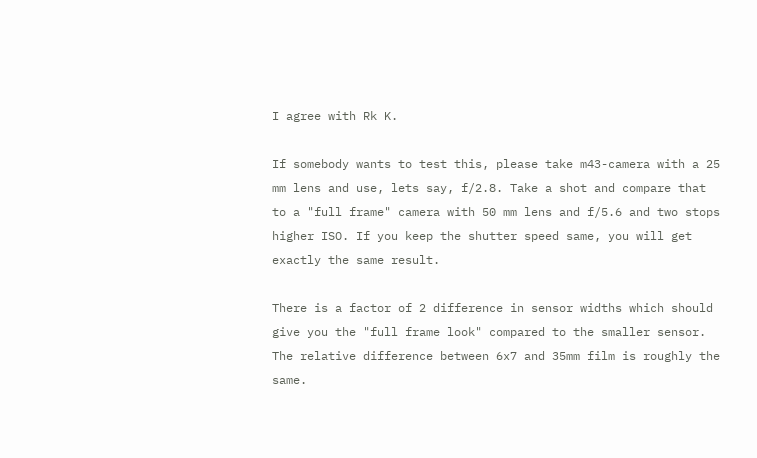I agree with Rk K.

If somebody wants to test this, please take m43-camera with a 25 mm lens and use, lets say, f/2.8. Take a shot and compare that to a "full frame" camera with 50 mm lens and f/5.6 and two stops higher ISO. If you keep the shutter speed same, you will get exactly the same result.

There is a factor of 2 difference in sensor widths which should give you the "full frame look" compared to the smaller sensor. The relative difference between 6x7 and 35mm film is roughly the same.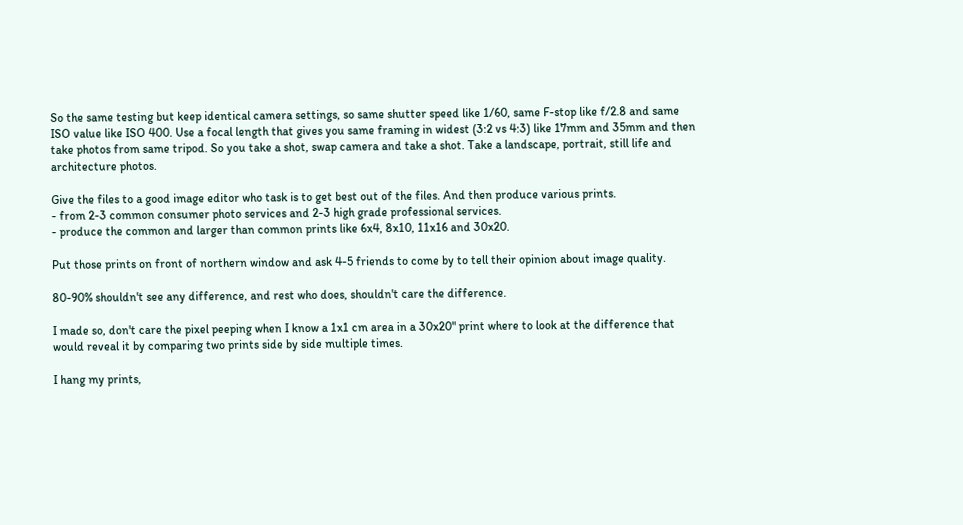So the same testing but keep identical camera settings, so same shutter speed like 1/60, same F-stop like f/2.8 and same ISO value like ISO 400. Use a focal length that gives you same framing in widest (3:2 vs 4:3) like 17mm and 35mm and then take photos from same tripod. So you take a shot, swap camera and take a shot. Take a landscape, portrait, still life and architecture photos.

Give the files to a good image editor who task is to get best out of the files. And then produce various prints.
- from 2-3 common consumer photo services and 2-3 high grade professional services.
- produce the common and larger than common prints like 6x4, 8x10, 11x16 and 30x20.

Put those prints on front of northern window and ask 4-5 friends to come by to tell their opinion about image quality.

80-90% shouldn't see any difference, and rest who does, shouldn't care the difference.

I made so, don't care the pixel peeping when I know a 1x1 cm area in a 30x20" print where to look at the difference that would reveal it by comparing two prints side by side multiple times.

I hang my prints,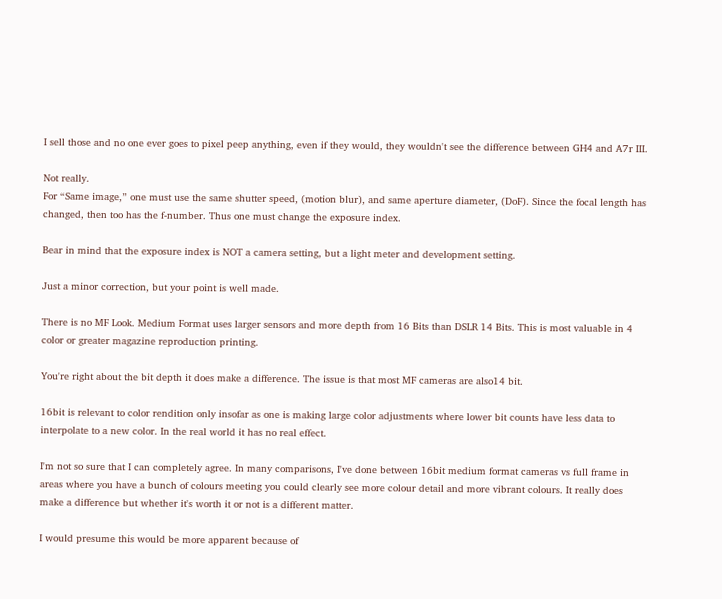I sell those and no one ever goes to pixel peep anything, even if they would, they wouldn't see the difference between GH4 and A7r III.

Not really.
For “Same image,” one must use the same shutter speed, (motion blur), and same aperture diameter, (DoF). Since the focal length has changed, then too has the f-number. Thus one must change the exposure index.

Bear in mind that the exposure index is NOT a camera setting, but a light meter and development setting.

Just a minor correction, but your point is well made.

There is no MF Look. Medium Format uses larger sensors and more depth from 16 Bits than DSLR 14 Bits. This is most valuable in 4 color or greater magazine reproduction printing.

You're right about the bit depth it does make a difference. The issue is that most MF cameras are also14 bit.

16bit is relevant to color rendition only insofar as one is making large color adjustments where lower bit counts have less data to interpolate to a new color. In the real world it has no real effect.

I'm not so sure that I can completely agree. In many comparisons, I've done between 16bit medium format cameras vs full frame in areas where you have a bunch of colours meeting you could clearly see more colour detail and more vibrant colours. It really does make a difference but whether it's worth it or not is a different matter.

I would presume this would be more apparent because of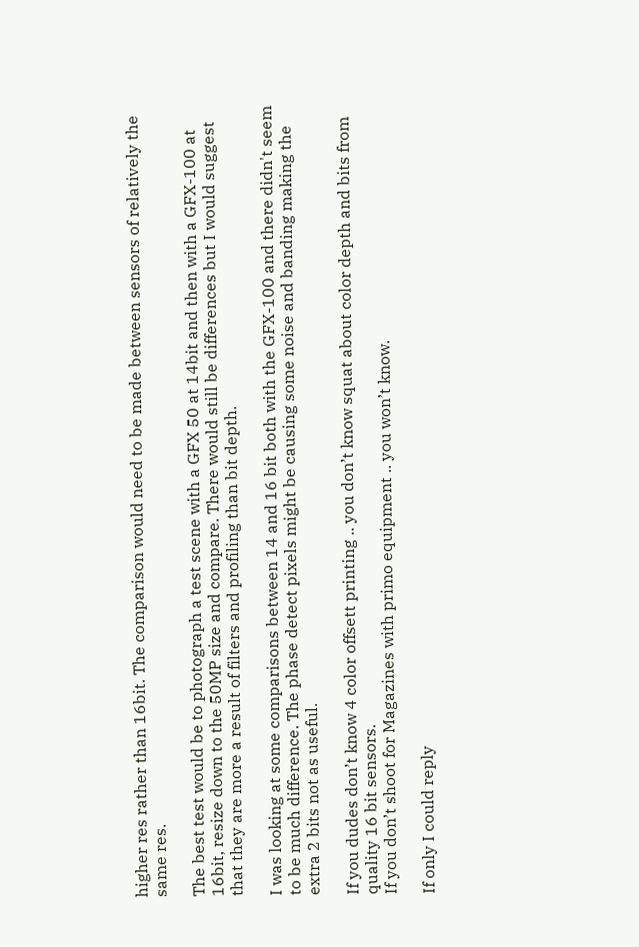higher res rather than 16bit. The comparison would need to be made between sensors of relatively the same res.

The best test would be to photograph a test scene with a GFX 50 at 14bit and then with a GFX-100 at 16bit, resize down to the 50MP size and compare. There would still be differences but I would suggest that they are more a result of filters and profiling than bit depth.

I was looking at some comparisons between 14 and 16 bit both with the GFX-100 and there didn't seem to be much difference. The phase detect pixels might be causing some noise and banding making the extra 2 bits not as useful.

If you dudes don’t know 4 color offsett printing .. you don’t know squat about color depth and bits from quality 16 bit sensors.
If you don’t shoot for Magazines with primo equipment .. you won’t know.

If only I could reply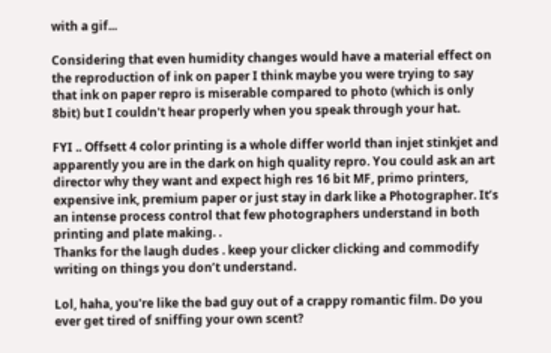with a gif...

Considering that even humidity changes would have a material effect on the reproduction of ink on paper I think maybe you were trying to say that ink on paper repro is miserable compared to photo (which is only 8bit) but I couldn't hear properly when you speak through your hat.

FYI .. Offsett 4 color printing is a whole differ world than injet stinkjet and apparently you are in the dark on high quality repro. You could ask an art director why they want and expect high res 16 bit MF, primo printers, expensive ink, premium paper or just stay in dark like a Photographer. It’s an intense process control that few photographers understand in both printing and plate making. .
Thanks for the laugh dudes . keep your clicker clicking and commodify writing on things you don’t understand.

Lol, haha, you're like the bad guy out of a crappy romantic film. Do you ever get tired of sniffing your own scent?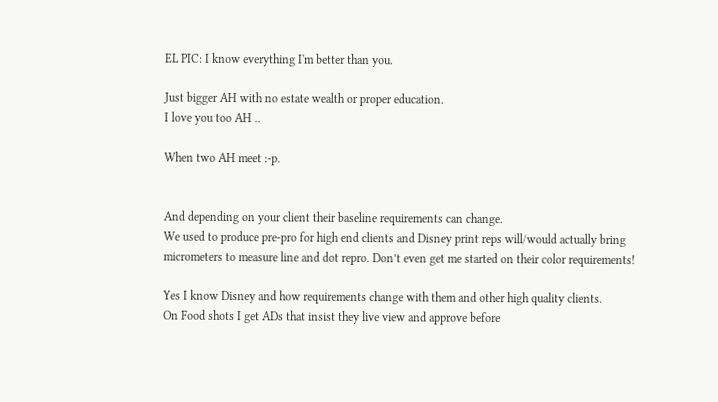EL PIC: I know everything I'm better than you.

Just bigger AH with no estate wealth or proper education.
I love you too AH ..

When two AH meet :-p.


And depending on your client their baseline requirements can change.
We used to produce pre-pro for high end clients and Disney print reps will/would actually bring micrometers to measure line and dot repro. Don’t even get me started on their color requirements!

Yes I know Disney and how requirements change with them and other high quality clients.
On Food shots I get ADs that insist they live view and approve before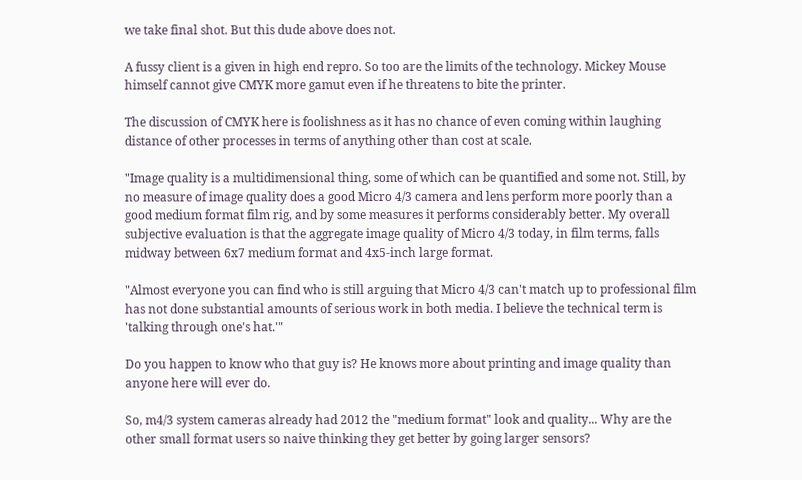we take final shot. But this dude above does not.

A fussy client is a given in high end repro. So too are the limits of the technology. Mickey Mouse himself cannot give CMYK more gamut even if he threatens to bite the printer.

The discussion of CMYK here is foolishness as it has no chance of even coming within laughing distance of other processes in terms of anything other than cost at scale.

"Image quality is a multidimensional thing, some of which can be quantified and some not. Still, by no measure of image quality does a good Micro 4/3 camera and lens perform more poorly than a good medium format film rig, and by some measures it performs considerably better. My overall subjective evaluation is that the aggregate image quality of Micro 4/3 today, in film terms, falls midway between 6x7 medium format and 4x5-inch large format.

"Almost everyone you can find who is still arguing that Micro 4/3 can't match up to professional film has not done substantial amounts of serious work in both media. I believe the technical term is 'talking through one's hat.'"

Do you happen to know who that guy is? He knows more about printing and image quality than anyone here will ever do.

So, m4/3 system cameras already had 2012 the "medium format" look and quality... Why are the other small format users so naive thinking they get better by going larger sensors?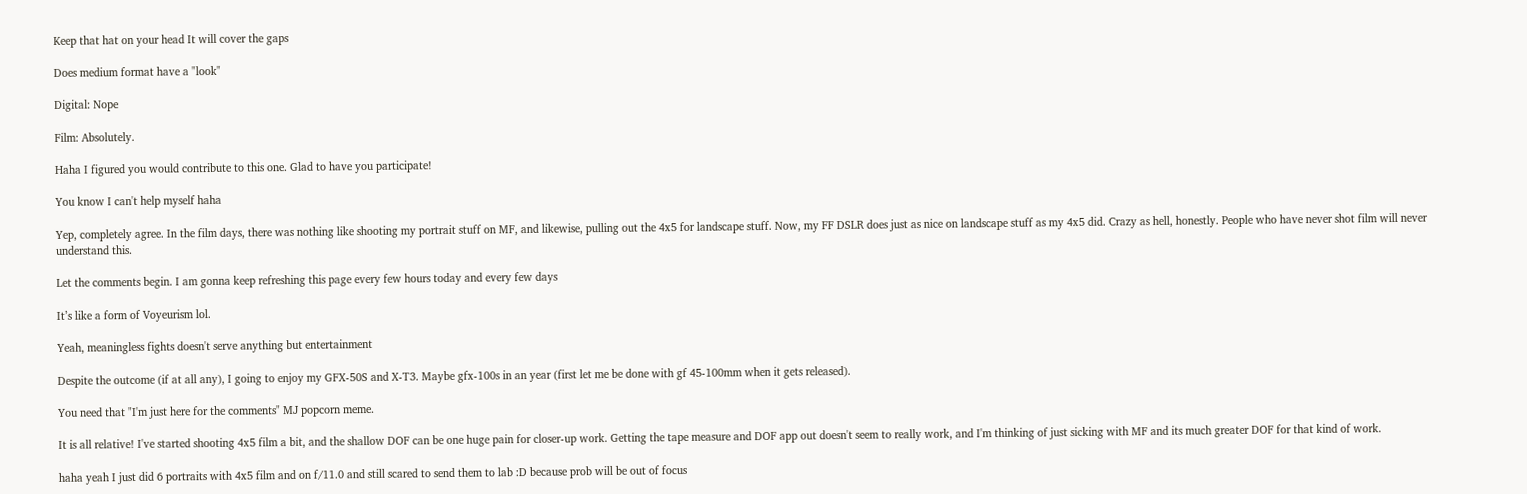Keep that hat on your head It will cover the gaps

Does medium format have a "look"

Digital: Nope

Film: Absolutely.

Haha I figured you would contribute to this one. Glad to have you participate!

You know I can't help myself haha

Yep, completely agree. In the film days, there was nothing like shooting my portrait stuff on MF, and likewise, pulling out the 4x5 for landscape stuff. Now, my FF DSLR does just as nice on landscape stuff as my 4x5 did. Crazy as hell, honestly. People who have never shot film will never understand this.

Let the comments begin. I am gonna keep refreshing this page every few hours today and every few days

It’s like a form of Voyeurism lol.

Yeah, meaningless fights doesn't serve anything but entertainment

Despite the outcome (if at all any), I going to enjoy my GFX-50S and X-T3. Maybe gfx-100s in an year (first let me be done with gf 45-100mm when it gets released).

You need that "I'm just here for the comments" MJ popcorn meme.

It is all relative! I've started shooting 4x5 film a bit, and the shallow DOF can be one huge pain for closer-up work. Getting the tape measure and DOF app out doesn't seem to really work, and I'm thinking of just sicking with MF and its much greater DOF for that kind of work.

haha yeah I just did 6 portraits with 4x5 film and on f/11.0 and still scared to send them to lab :D because prob will be out of focus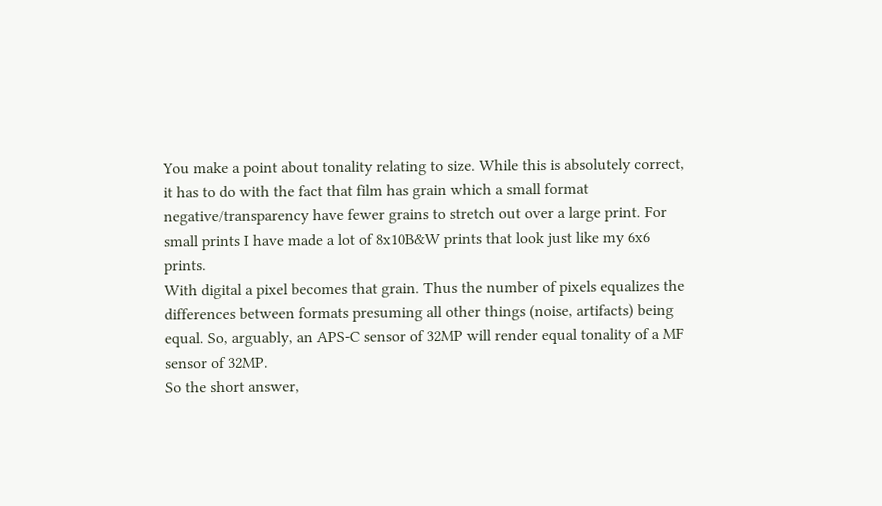You make a point about tonality relating to size. While this is absolutely correct, it has to do with the fact that film has grain which a small format negative/transparency have fewer grains to stretch out over a large print. For small prints I have made a lot of 8x10B&W prints that look just like my 6x6 prints.
With digital a pixel becomes that grain. Thus the number of pixels equalizes the differences between formats presuming all other things (noise, artifacts) being equal. So, arguably, an APS-C sensor of 32MP will render equal tonality of a MF sensor of 32MP.
So the short answer,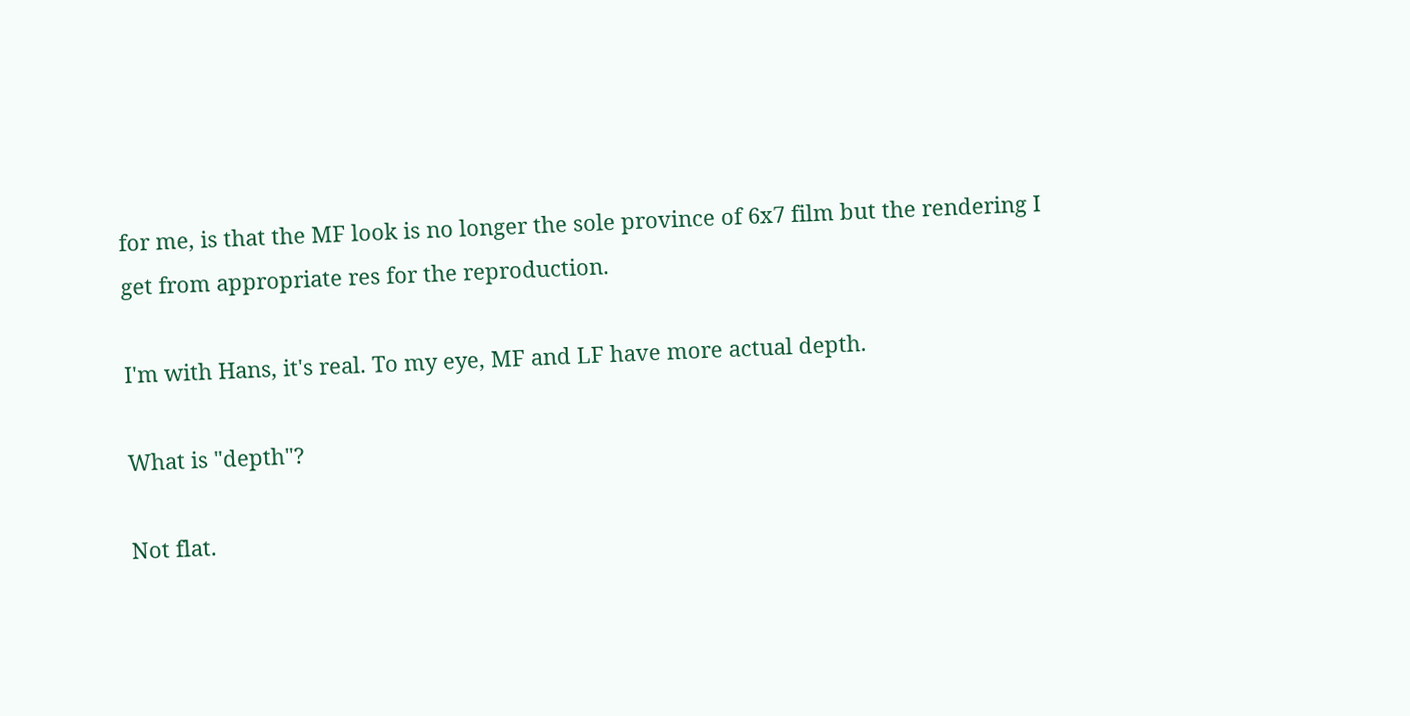for me, is that the MF look is no longer the sole province of 6x7 film but the rendering I get from appropriate res for the reproduction.

I'm with Hans, it's real. To my eye, MF and LF have more actual depth.

What is "depth"?

Not flat.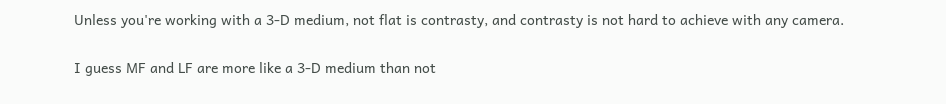Unless you're working with a 3-D medium, not flat is contrasty, and contrasty is not hard to achieve with any camera.

I guess MF and LF are more like a 3-D medium than not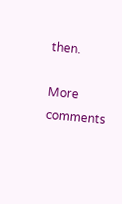then.

More comments